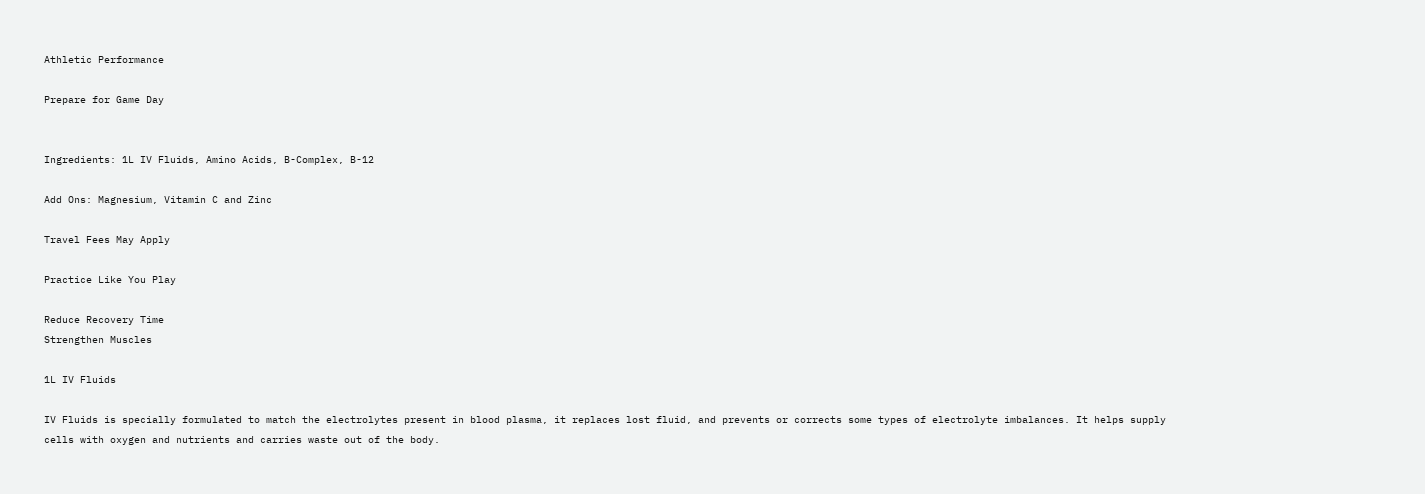Athletic Performance

Prepare for Game Day


Ingredients: 1L IV Fluids, Amino Acids, B-Complex, B-12

Add Ons: Magnesium, Vitamin C and Zinc

Travel Fees May Apply

Practice Like You Play

Reduce Recovery Time
Strengthen Muscles

1L IV Fluids

IV Fluids is specially formulated to match the electrolytes present in blood plasma, it replaces lost fluid, and prevents or corrects some types of electrolyte imbalances. It helps supply cells with oxygen and nutrients and carries waste out of the body.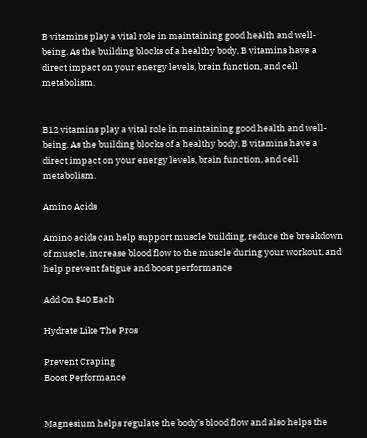B vitamins play a vital role in maintaining good health and well-being. As the building blocks of a healthy body, B vitamins have a direct impact on your energy levels, brain function, and cell metabolism.


B12 vitamins play a vital role in maintaining good health and well-being. As the building blocks of a healthy body, B vitamins have a direct impact on your energy levels, brain function, and cell metabolism.

Amino Acids

Amino acids can help support muscle building, reduce the breakdown of muscle, increase blood flow to the muscle during your workout, and help prevent fatigue and boost performance

Add On $40 Each

Hydrate Like The Pros

Prevent Craping
Boost Performance


Magnesium helps regulate the body’s blood flow and also helps the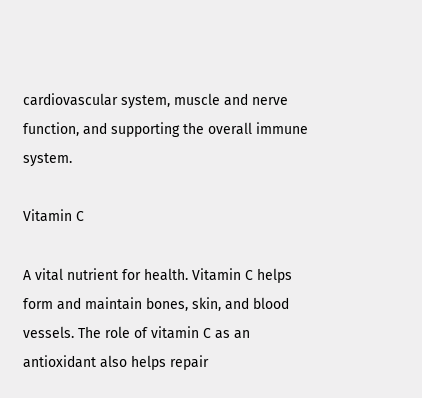cardiovascular system, muscle and nerve function, and supporting the overall immune system.

Vitamin C

A vital nutrient for health. Vitamin C helps form and maintain bones, skin, and blood vessels. The role of vitamin C as an antioxidant also helps repair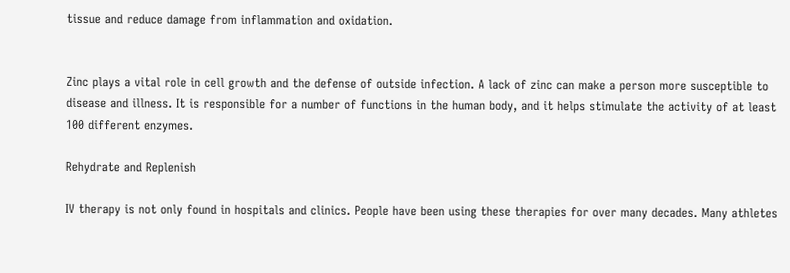tissue and reduce damage from inflammation and oxidation.


Zinc plays a vital role in cell growth and the defense of outside infection. A lack of zinc can make a person more susceptible to disease and illness. It is responsible for a number of functions in the human body, and it helps stimulate the activity of at least 100 different enzymes.

Rehydrate and Replenish

IV therapy is not only found in hospitals and clinics. People have been using these therapies for over many decades. Many athletes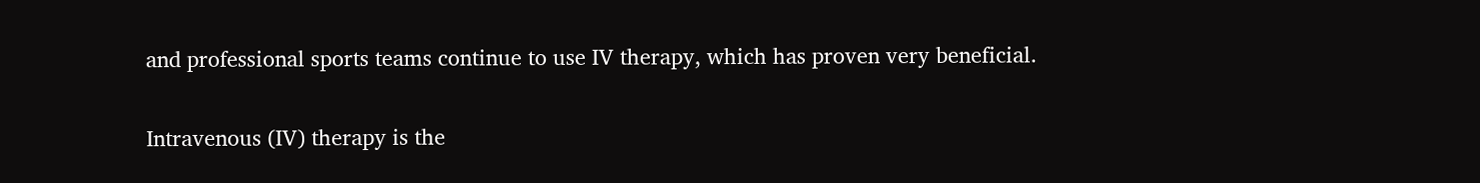and professional sports teams continue to use IV therapy, which has proven very beneficial.

Intravenous (IV) therapy is the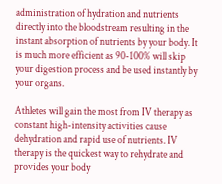administration of hydration and nutrients directly into the bloodstream resulting in the instant absorption of nutrients by your body. It is much more efficient as 90-100% will skip your digestion process and be used instantly by your organs.

Athletes will gain the most from IV therapy as constant high-intensity activities cause dehydration and rapid use of nutrients. IV therapy is the quickest way to rehydrate and provides your body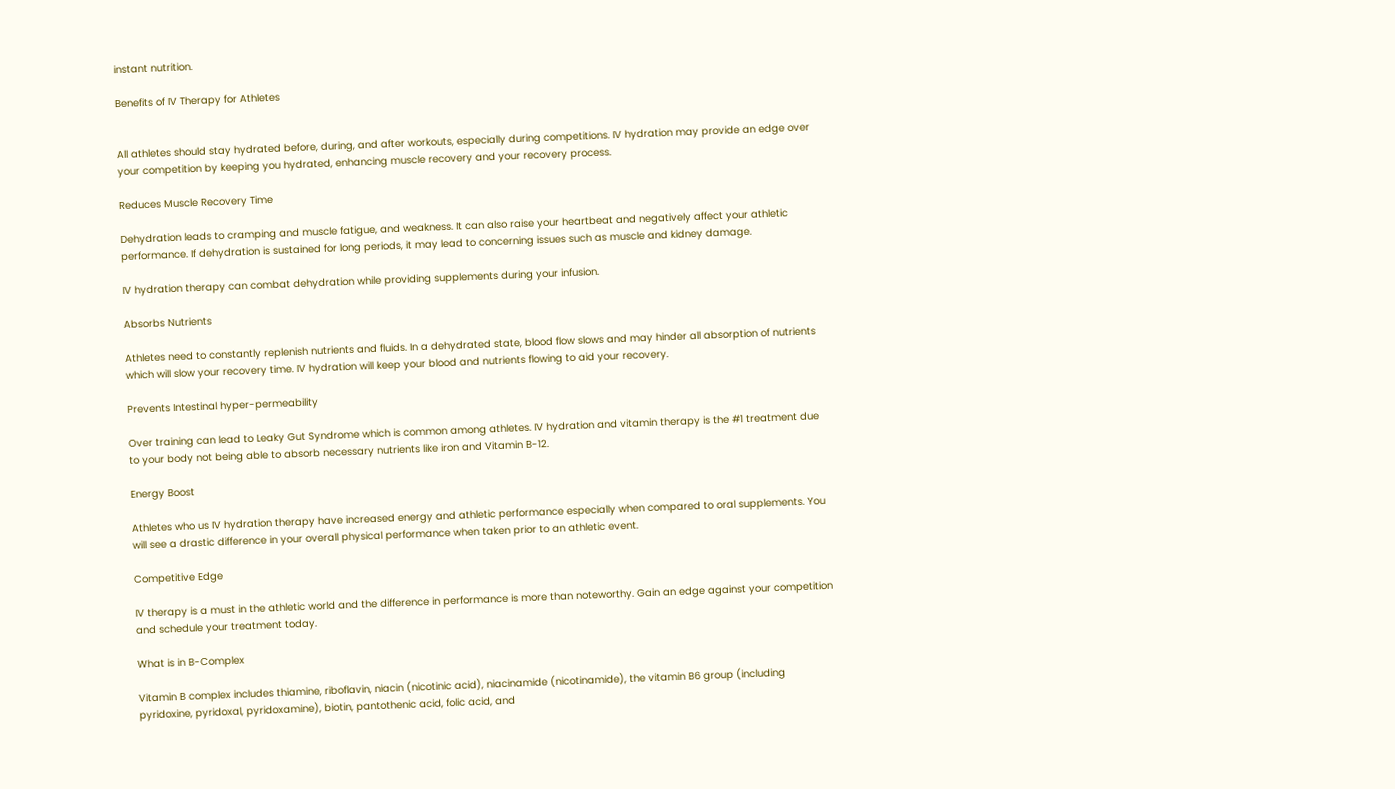instant nutrition.

Benefits of IV Therapy for Athletes


All athletes should stay hydrated before, during, and after workouts, especially during competitions. IV hydration may provide an edge over your competition by keeping you hydrated, enhancing muscle recovery and your recovery process.

Reduces Muscle Recovery Time

Dehydration leads to cramping and muscle fatigue, and weakness. It can also raise your heartbeat and negatively affect your athletic performance. If dehydration is sustained for long periods, it may lead to concerning issues such as muscle and kidney damage.

IV hydration therapy can combat dehydration while providing supplements during your infusion.

Absorbs Nutrients

Athletes need to constantly replenish nutrients and fluids. In a dehydrated state, blood flow slows and may hinder all absorption of nutrients which will slow your recovery time. IV hydration will keep your blood and nutrients flowing to aid your recovery.

Prevents Intestinal hyper-permeability

Over training can lead to Leaky Gut Syndrome which is common among athletes. IV hydration and vitamin therapy is the #1 treatment due to your body not being able to absorb necessary nutrients like iron and Vitamin B-12.

Energy Boost

Athletes who us IV hydration therapy have increased energy and athletic performance especially when compared to oral supplements. You will see a drastic difference in your overall physical performance when taken prior to an athletic event.

Competitive Edge

IV therapy is a must in the athletic world and the difference in performance is more than noteworthy. Gain an edge against your competition and schedule your treatment today.

What is in B-Complex

Vitamin B complex includes thiamine, riboflavin, niacin (nicotinic acid), niacinamide (nicotinamide), the vitamin B6 group (including pyridoxine, pyridoxal, pyridoxamine), biotin, pantothenic acid, folic acid, and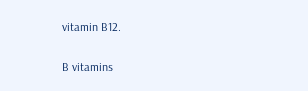vitamin B12.

B vitamins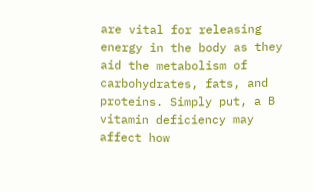are vital for releasing energy in the body as they aid the metabolism of carbohydrates, fats, and proteins. Simply put, a B vitamin deficiency may affect how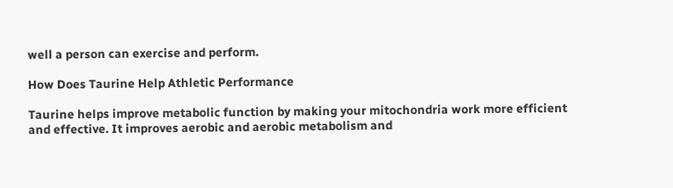well a person can exercise and perform.

How Does Taurine Help Athletic Performance

Taurine helps improve metabolic function by making your mitochondria work more efficient and effective. It improves aerobic and aerobic metabolism and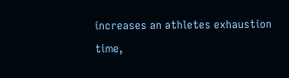increases an athletes exhaustion time,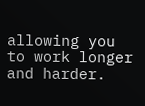allowing you to work longer and harder.